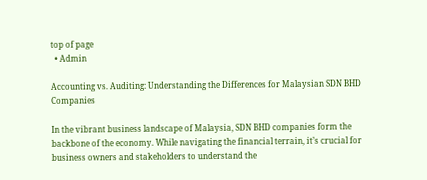top of page
  • Admin

Accounting vs. Auditing: Understanding the Differences for Malaysian SDN BHD Companies

In the vibrant business landscape of Malaysia, SDN BHD companies form the backbone of the economy. While navigating the financial terrain, it’s crucial for business owners and stakeholders to understand the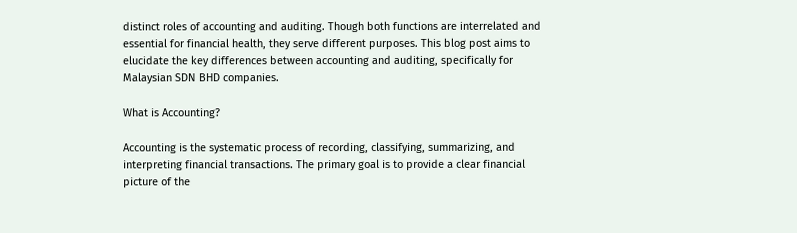distinct roles of accounting and auditing. Though both functions are interrelated and essential for financial health, they serve different purposes. This blog post aims to elucidate the key differences between accounting and auditing, specifically for Malaysian SDN BHD companies.

What is Accounting?

Accounting is the systematic process of recording, classifying, summarizing, and interpreting financial transactions. The primary goal is to provide a clear financial picture of the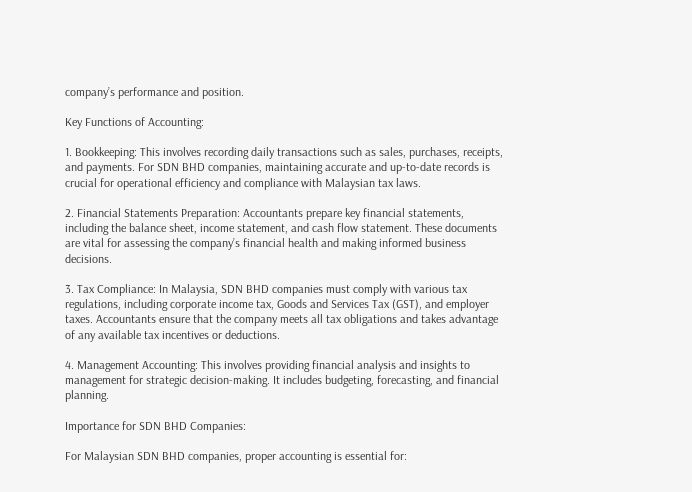company’s performance and position.

Key Functions of Accounting:

1. Bookkeeping: This involves recording daily transactions such as sales, purchases, receipts, and payments. For SDN BHD companies, maintaining accurate and up-to-date records is crucial for operational efficiency and compliance with Malaysian tax laws.

2. Financial Statements Preparation: Accountants prepare key financial statements, including the balance sheet, income statement, and cash flow statement. These documents are vital for assessing the company’s financial health and making informed business decisions.

3. Tax Compliance: In Malaysia, SDN BHD companies must comply with various tax regulations, including corporate income tax, Goods and Services Tax (GST), and employer taxes. Accountants ensure that the company meets all tax obligations and takes advantage of any available tax incentives or deductions.

4. Management Accounting: This involves providing financial analysis and insights to management for strategic decision-making. It includes budgeting, forecasting, and financial planning.

Importance for SDN BHD Companies:

For Malaysian SDN BHD companies, proper accounting is essential for: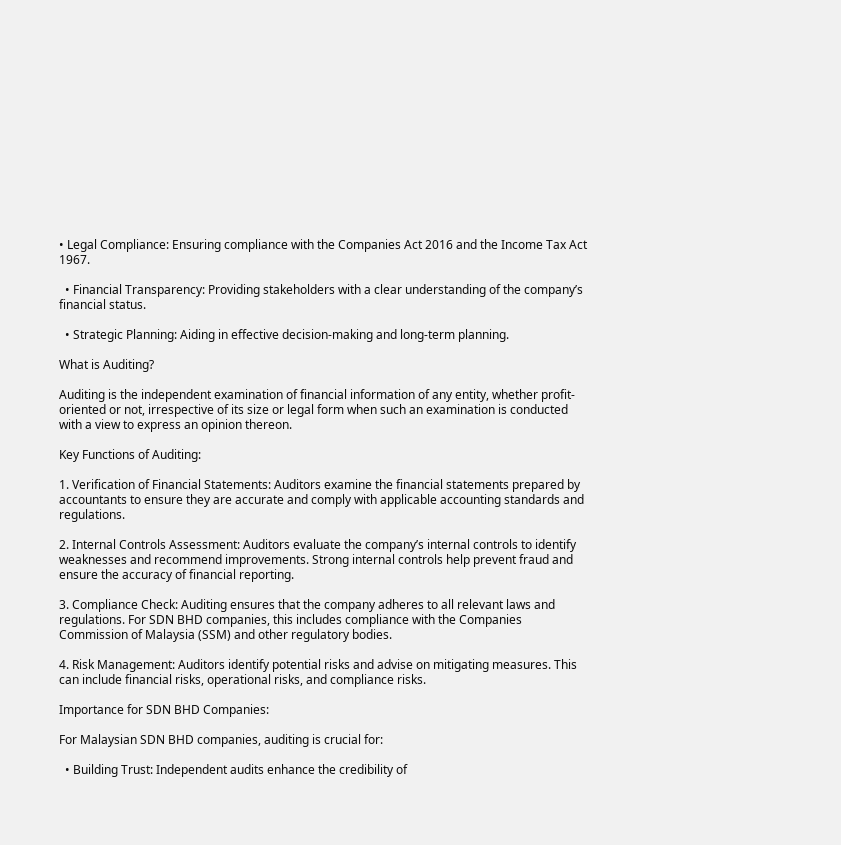• Legal Compliance: Ensuring compliance with the Companies Act 2016 and the Income Tax Act 1967.

  • Financial Transparency: Providing stakeholders with a clear understanding of the company’s financial status.

  • Strategic Planning: Aiding in effective decision-making and long-term planning.

What is Auditing?

Auditing is the independent examination of financial information of any entity, whether profit-oriented or not, irrespective of its size or legal form when such an examination is conducted with a view to express an opinion thereon.

Key Functions of Auditing:

1. Verification of Financial Statements: Auditors examine the financial statements prepared by accountants to ensure they are accurate and comply with applicable accounting standards and regulations.

2. Internal Controls Assessment: Auditors evaluate the company’s internal controls to identify weaknesses and recommend improvements. Strong internal controls help prevent fraud and ensure the accuracy of financial reporting.

3. Compliance Check: Auditing ensures that the company adheres to all relevant laws and regulations. For SDN BHD companies, this includes compliance with the Companies Commission of Malaysia (SSM) and other regulatory bodies.

4. Risk Management: Auditors identify potential risks and advise on mitigating measures. This can include financial risks, operational risks, and compliance risks.

Importance for SDN BHD Companies:

For Malaysian SDN BHD companies, auditing is crucial for:

  • Building Trust: Independent audits enhance the credibility of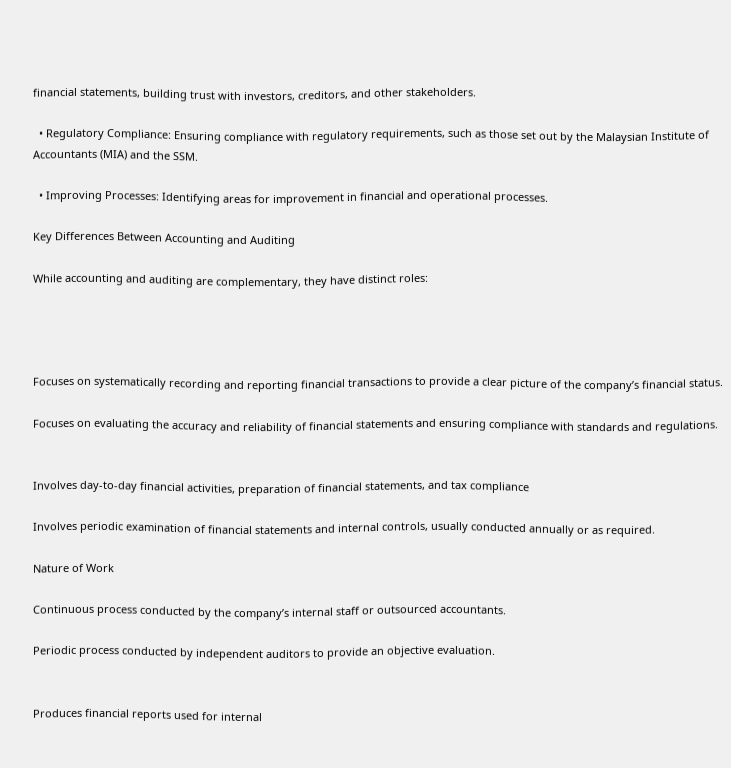financial statements, building trust with investors, creditors, and other stakeholders.

  • Regulatory Compliance: Ensuring compliance with regulatory requirements, such as those set out by the Malaysian Institute of Accountants (MIA) and the SSM.

  • Improving Processes: Identifying areas for improvement in financial and operational processes.

Key Differences Between Accounting and Auditing

While accounting and auditing are complementary, they have distinct roles:




Focuses on systematically recording and reporting financial transactions to provide a clear picture of the company’s financial status.

Focuses on evaluating the accuracy and reliability of financial statements and ensuring compliance with standards and regulations.


Involves day-to-day financial activities, preparation of financial statements, and tax compliance

Involves periodic examination of financial statements and internal controls, usually conducted annually or as required.

Nature of Work

Continuous process conducted by the company’s internal staff or outsourced accountants.

Periodic process conducted by independent auditors to provide an objective evaluation.


Produces financial reports used for internal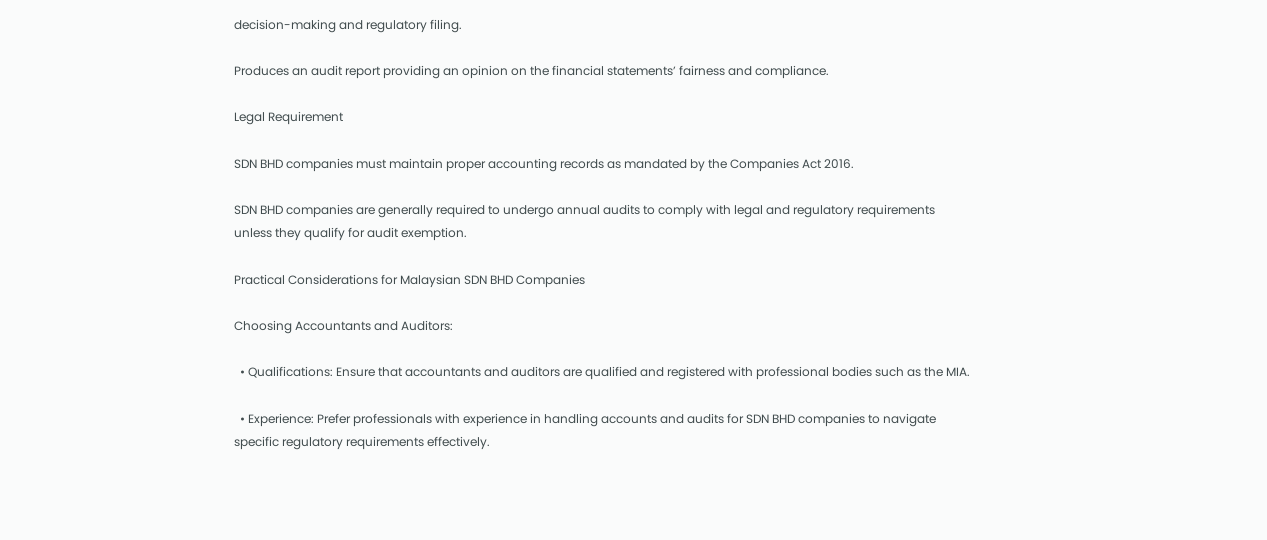decision-making and regulatory filing.

Produces an audit report providing an opinion on the financial statements’ fairness and compliance.

Legal Requirement

SDN BHD companies must maintain proper accounting records as mandated by the Companies Act 2016.

SDN BHD companies are generally required to undergo annual audits to comply with legal and regulatory requirements unless they qualify for audit exemption.

Practical Considerations for Malaysian SDN BHD Companies

Choosing Accountants and Auditors:

  • Qualifications: Ensure that accountants and auditors are qualified and registered with professional bodies such as the MIA.

  • Experience: Prefer professionals with experience in handling accounts and audits for SDN BHD companies to navigate specific regulatory requirements effectively.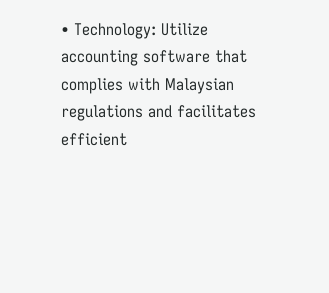• Technology: Utilize accounting software that complies with Malaysian regulations and facilitates efficient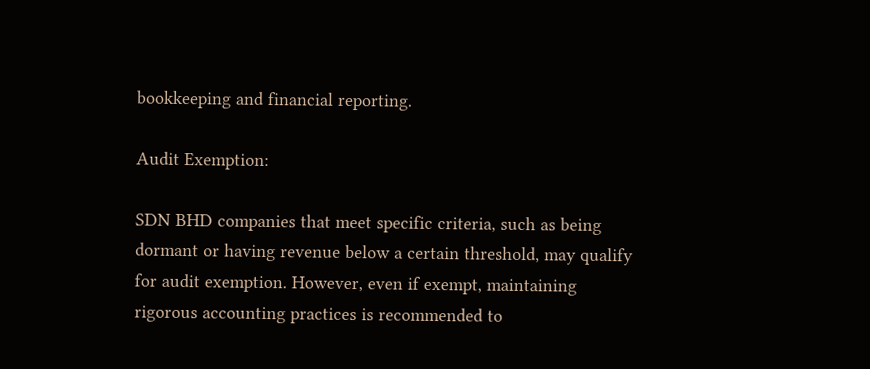bookkeeping and financial reporting.

Audit Exemption:

SDN BHD companies that meet specific criteria, such as being dormant or having revenue below a certain threshold, may qualify for audit exemption. However, even if exempt, maintaining rigorous accounting practices is recommended to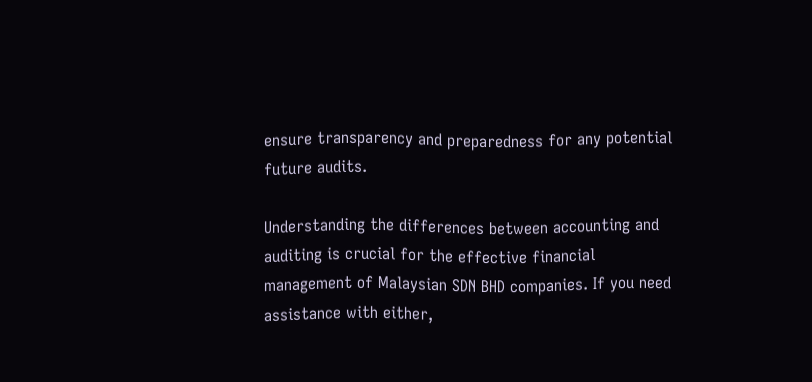ensure transparency and preparedness for any potential future audits.

Understanding the differences between accounting and auditing is crucial for the effective financial management of Malaysian SDN BHD companies. If you need assistance with either,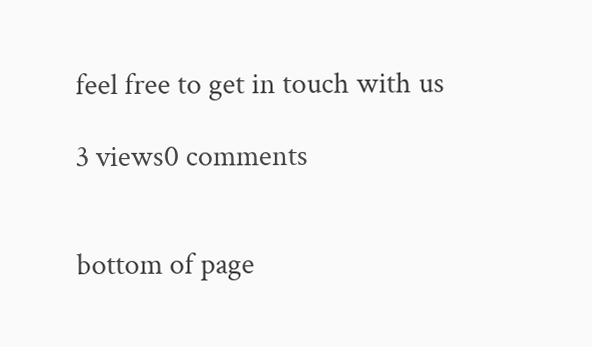feel free to get in touch with us

3 views0 comments


bottom of page